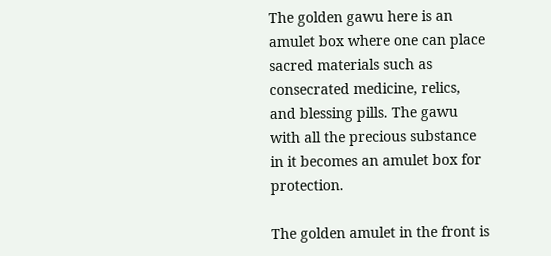The golden gawu here is an amulet box where one can place sacred materials such as consecrated medicine, relics, and blessing pills. The gawu with all the precious substance in it becomes an amulet box for protection.

The golden amulet in the front is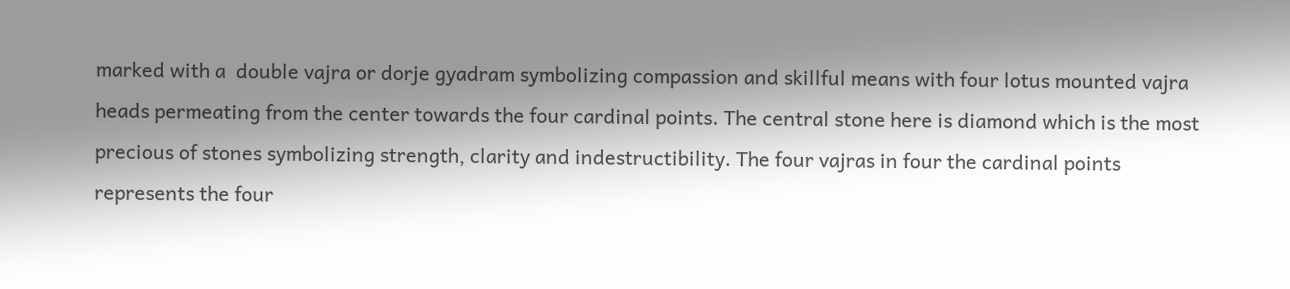marked with a  double vajra or dorje gyadram symbolizing compassion and skillful means with four lotus mounted vajra heads permeating from the center towards the four cardinal points. The central stone here is diamond which is the most precious of stones symbolizing strength, clarity and indestructibility. The four vajras in four the cardinal points represents the four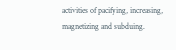activities of pacifying, increasing, magnetizing and subduing.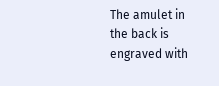The amulet in the back is engraved with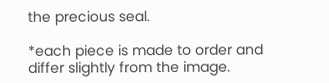the precious seal.

*each piece is made to order and differ slightly from the image.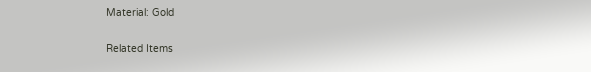Material: Gold


Related Items